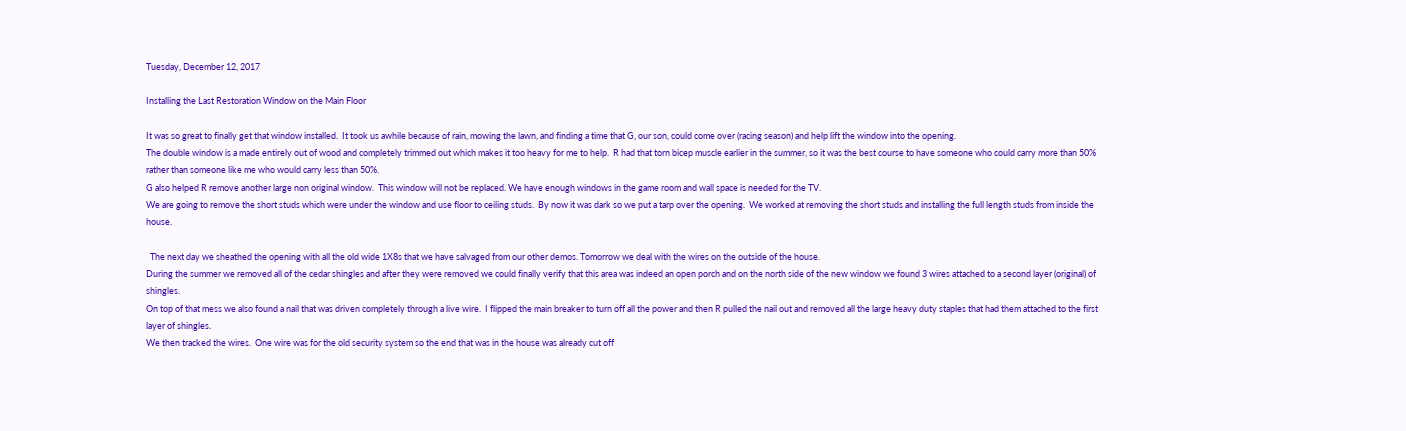Tuesday, December 12, 2017

Installing the Last Restoration Window on the Main Floor

It was so great to finally get that window installed.  It took us awhile because of rain, mowing the lawn, and finding a time that G, our son, could come over (racing season) and help lift the window into the opening.
The double window is a made entirely out of wood and completely trimmed out which makes it too heavy for me to help.  R had that torn bicep muscle earlier in the summer, so it was the best course to have someone who could carry more than 50% rather than someone like me who would carry less than 50%.
G also helped R remove another large non original window.  This window will not be replaced. We have enough windows in the game room and wall space is needed for the TV.
We are going to remove the short studs which were under the window and use floor to ceiling studs.  By now it was dark so we put a tarp over the opening.  We worked at removing the short studs and installing the full length studs from inside the house.

  The next day we sheathed the opening with all the old wide 1X8s that we have salvaged from our other demos. Tomorrow we deal with the wires on the outside of the house.
During the summer we removed all of the cedar shingles and after they were removed we could finally verify that this area was indeed an open porch and on the north side of the new window we found 3 wires attached to a second layer (original) of shingles.
On top of that mess we also found a nail that was driven completely through a live wire.  I flipped the main breaker to turn off all the power and then R pulled the nail out and removed all the large heavy duty staples that had them attached to the first layer of shingles.
We then tracked the wires.  One wire was for the old security system so the end that was in the house was already cut off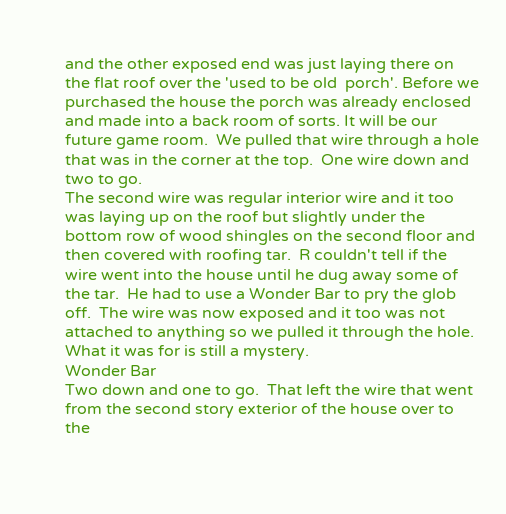and the other exposed end was just laying there on the flat roof over the 'used to be old  porch'. Before we purchased the house the porch was already enclosed and made into a back room of sorts. It will be our future game room.  We pulled that wire through a hole that was in the corner at the top.  One wire down and two to go.
The second wire was regular interior wire and it too was laying up on the roof but slightly under the bottom row of wood shingles on the second floor and then covered with roofing tar.  R couldn't tell if the wire went into the house until he dug away some of the tar.  He had to use a Wonder Bar to pry the glob off.  The wire was now exposed and it too was not attached to anything so we pulled it through the hole.  What it was for is still a mystery.
Wonder Bar
Two down and one to go.  That left the wire that went from the second story exterior of the house over to the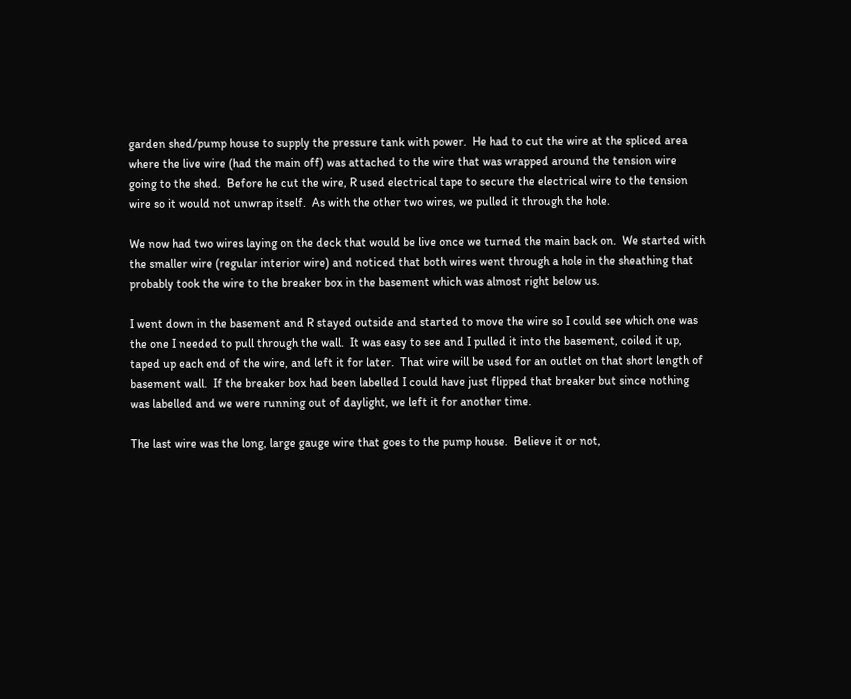garden shed/pump house to supply the pressure tank with power.  He had to cut the wire at the spliced area where the live wire (had the main off) was attached to the wire that was wrapped around the tension wire going to the shed.  Before he cut the wire, R used electrical tape to secure the electrical wire to the tension wire so it would not unwrap itself.  As with the other two wires, we pulled it through the hole.

We now had two wires laying on the deck that would be live once we turned the main back on.  We started with the smaller wire (regular interior wire) and noticed that both wires went through a hole in the sheathing that probably took the wire to the breaker box in the basement which was almost right below us.

I went down in the basement and R stayed outside and started to move the wire so I could see which one was the one I needed to pull through the wall.  It was easy to see and I pulled it into the basement, coiled it up, taped up each end of the wire, and left it for later.  That wire will be used for an outlet on that short length of basement wall.  If the breaker box had been labelled I could have just flipped that breaker but since nothing was labelled and we were running out of daylight, we left it for another time.

The last wire was the long, large gauge wire that goes to the pump house.  Believe it or not,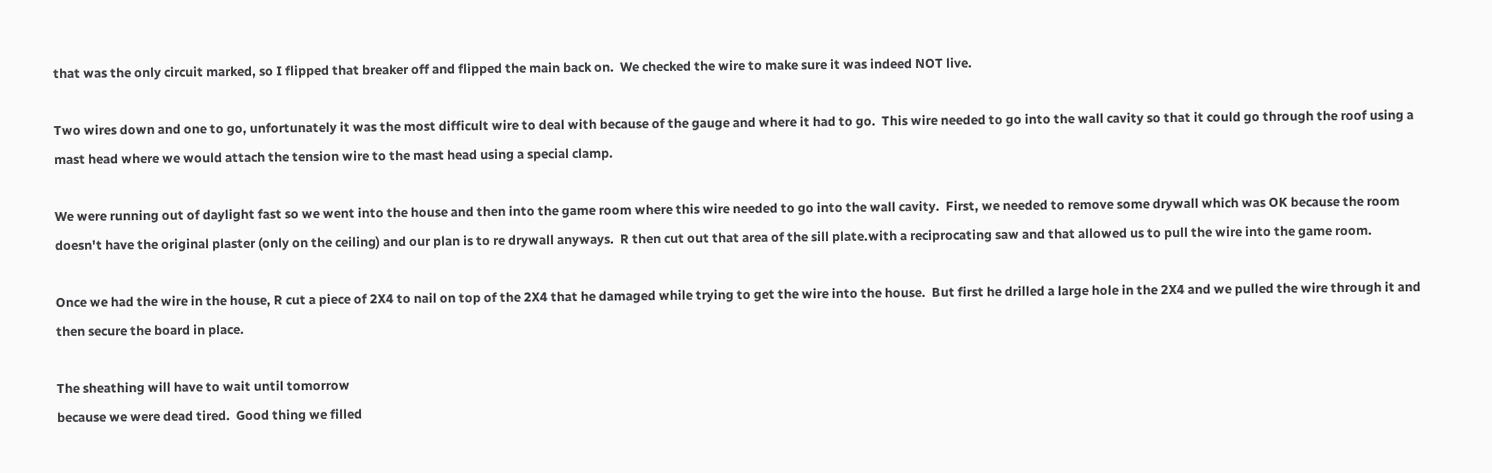that was the only circuit marked, so I flipped that breaker off and flipped the main back on.  We checked the wire to make sure it was indeed NOT live.

Two wires down and one to go, unfortunately it was the most difficult wire to deal with because of the gauge and where it had to go.  This wire needed to go into the wall cavity so that it could go through the roof using a mast head where we would attach the tension wire to the mast head using a special clamp.

We were running out of daylight fast so we went into the house and then into the game room where this wire needed to go into the wall cavity.  First, we needed to remove some drywall which was OK because the room doesn't have the original plaster (only on the ceiling) and our plan is to re drywall anyways.  R then cut out that area of the sill plate.with a reciprocating saw and that allowed us to pull the wire into the game room.

Once we had the wire in the house, R cut a piece of 2X4 to nail on top of the 2X4 that he damaged while trying to get the wire into the house.  But first he drilled a large hole in the 2X4 and we pulled the wire through it and then secure the board in place.

The sheathing will have to wait until tomorrow
because we were dead tired.  Good thing we filled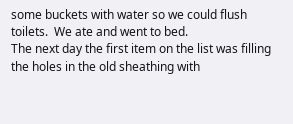some buckets with water so we could flush toilets.  We ate and went to bed.
The next day the first item on the list was filling the holes in the old sheathing with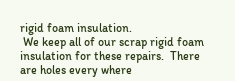rigid foam insulation.
 We keep all of our scrap rigid foam insulation for these repairs.  There are holes every where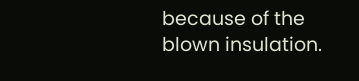because of the blown insulation.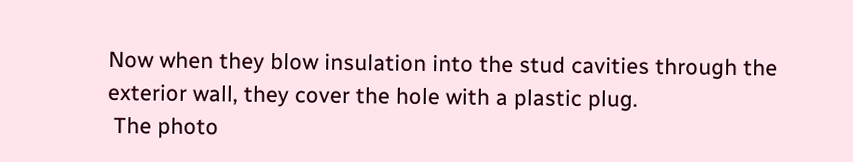Now when they blow insulation into the stud cavities through the exterior wall, they cover the hole with a plastic plug.
 The photo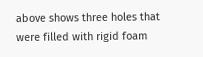above shows three holes that were filled with rigid foam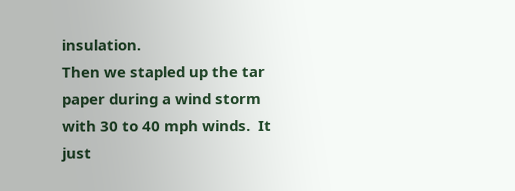insulation.
Then we stapled up the tar paper during a wind storm with 30 to 40 mph winds.  It just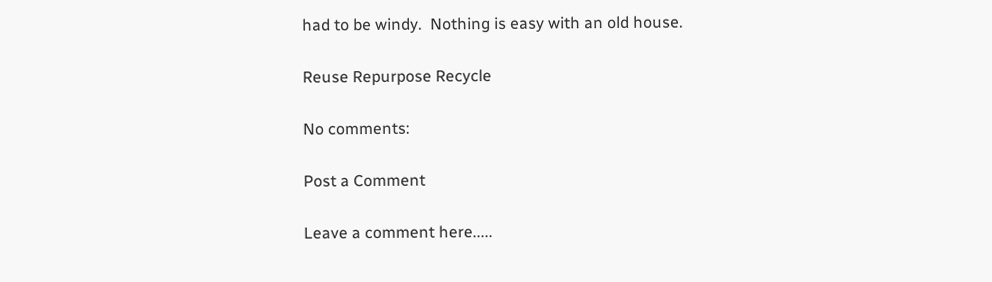had to be windy.  Nothing is easy with an old house.

Reuse Repurpose Recycle

No comments:

Post a Comment

Leave a comment here.....